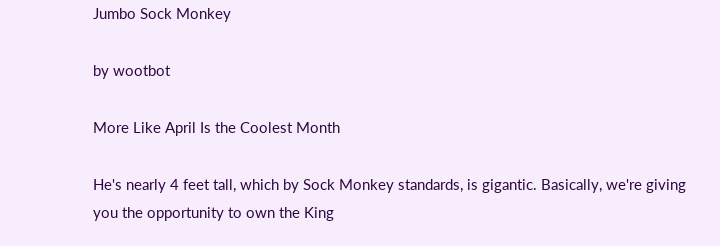Jumbo Sock Monkey

by wootbot

More Like April Is the Coolest Month

He's nearly 4 feet tall, which by Sock Monkey standards, is gigantic. Basically, we're giving you the opportunity to own the King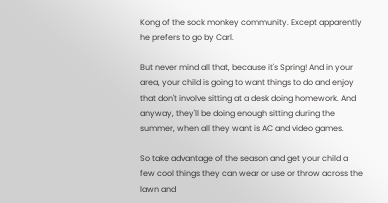Kong of the sock monkey community. Except apparently he prefers to go by Carl.

But never mind all that, because it's Spring! And in your area, your child is going to want things to do and enjoy that don't involve sitting at a desk doing homework. And anyway, they'll be doing enough sitting during the summer, when all they want is AC and video games.

So take advantage of the season and get your child a few cool things they can wear or use or throw across the lawn and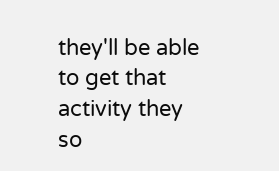they'll be able to get that activity they so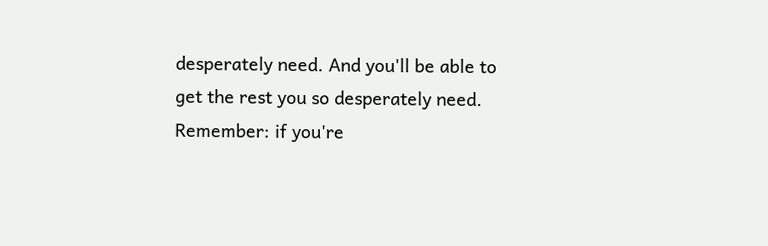desperately need. And you'll be able to get the rest you so desperately need. Remember: if you're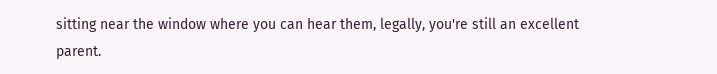sitting near the window where you can hear them, legally, you're still an excellent parent.